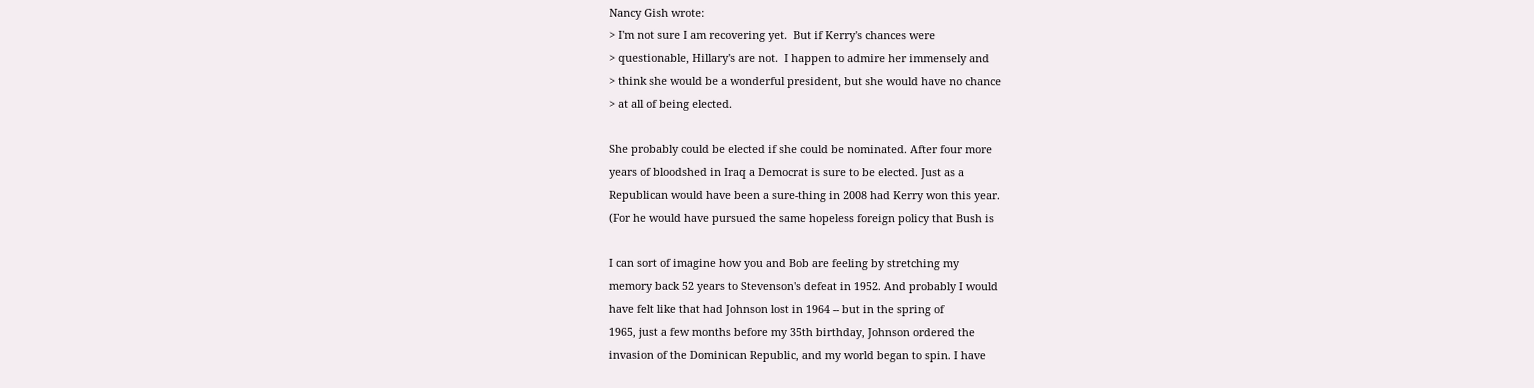Nancy Gish wrote:
> I'm not sure I am recovering yet.  But if Kerry's chances were
> questionable, Hillary's are not.  I happen to admire her immensely and
> think she would be a wonderful president, but she would have no chance
> at all of being elected.

She probably could be elected if she could be nominated. After four more
years of bloodshed in Iraq a Democrat is sure to be elected. Just as a
Republican would have been a sure-thing in 2008 had Kerry won this year.
(For he would have pursued the same hopeless foreign policy that Bush is

I can sort of imagine how you and Bob are feeling by stretching my
memory back 52 years to Stevenson's defeat in 1952. And probably I would
have felt like that had Johnson lost in 1964 -- but in the spring of
1965, just a few months before my 35th birthday, Johnson ordered the
invasion of the Dominican Republic, and my world began to spin. I have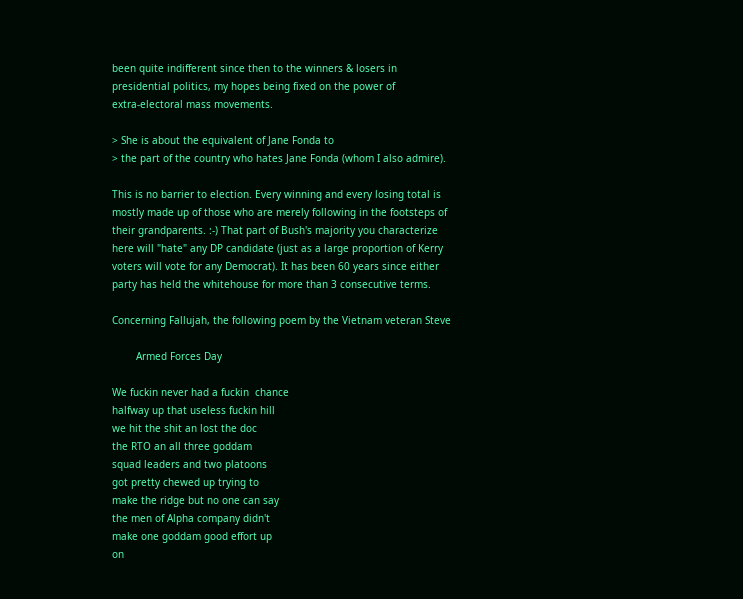been quite indifferent since then to the winners & losers in
presidential politics, my hopes being fixed on the power of
extra-electoral mass movements.

> She is about the equivalent of Jane Fonda to
> the part of the country who hates Jane Fonda (whom I also admire).

This is no barrier to election. Every winning and every losing total is
mostly made up of those who are merely following in the footsteps of
their grandparents. :-) That part of Bush's majority you characterize
here will "hate" any DP candidate (just as a large proportion of Kerry
voters will vote for any Democrat). It has been 60 years since either
party has held the whitehouse for more than 3 consecutive terms.

Concerning Fallujah, the following poem by the Vietnam veteran Steve

        Armed Forces Day

We fuckin never had a fuckin  chance
halfway up that useless fuckin hill
we hit the shit an lost the doc
the RTO an all three goddam
squad leaders and two platoons
got pretty chewed up trying to
make the ridge but no one can say
the men of Alpha company didn't
make one goddam good effort up
on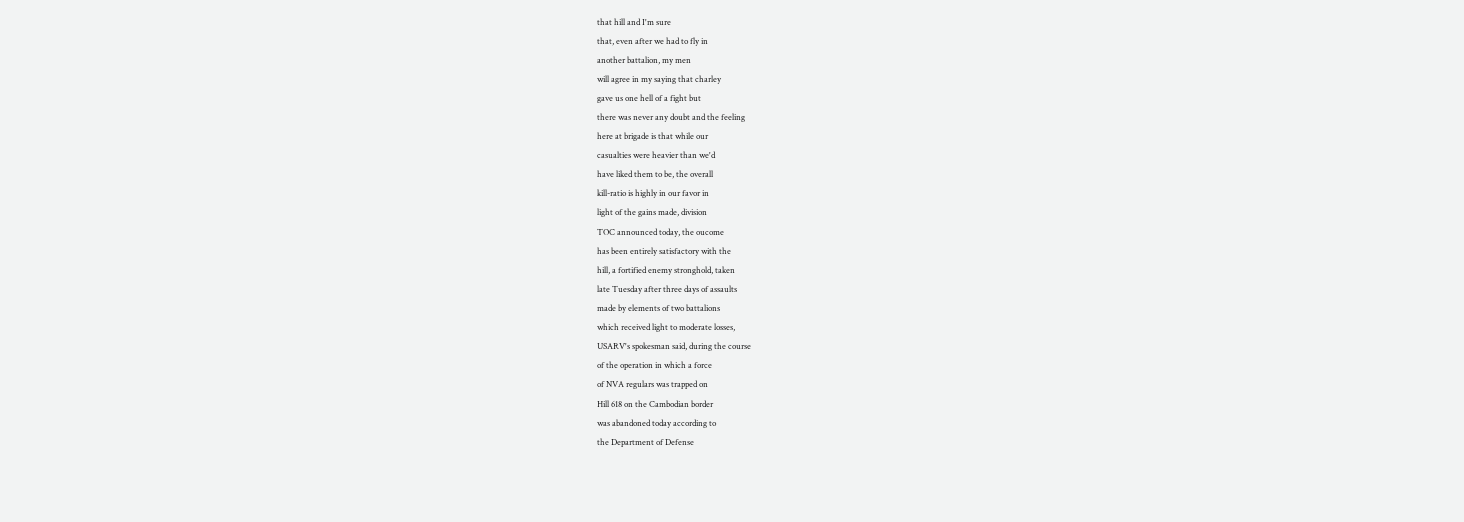that hill and I'm sure
that, even after we had to fly in
another battalion, my men
will agree in my saying that charley
gave us one hell of a fight but
there was never any doubt and the feeling
here at brigade is that while our
casualties were heavier than we'd
have liked them to be, the overall
kill-ratio is highly in our favor in
light of the gains made, division
TOC announced today, the oucome
has been entirely satisfactory with the
hill, a fortified enemy stronghold, taken
late Tuesday after three days of assaults
made by elements of two battalions
which received light to moderate losses,
USARV's spokesman said, during the course
of the operation in which a force
of NVA regulars was trapped on
Hill 618 on the Cambodian border
was abandoned today according to
the Department of Defense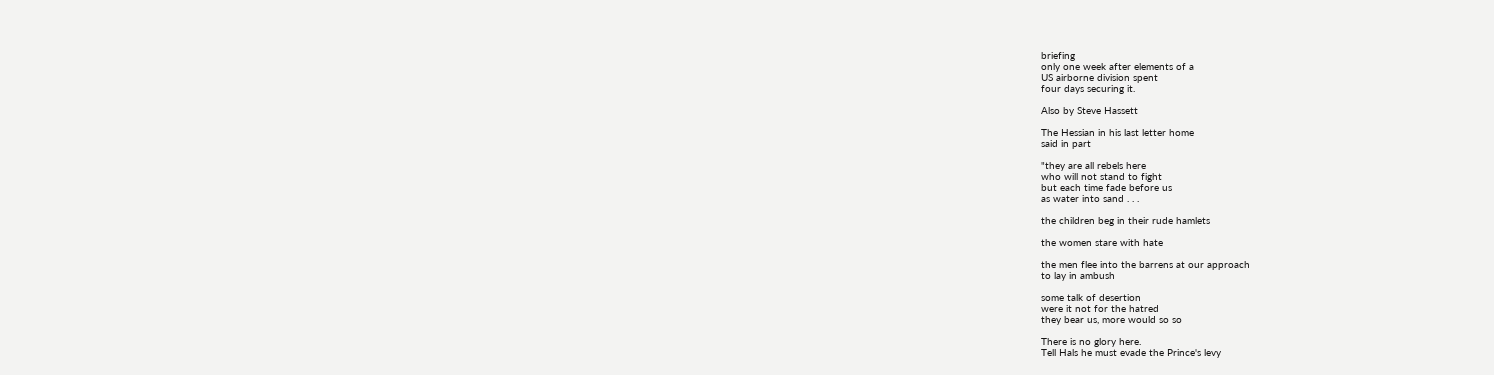briefing
only one week after elements of a
US airborne division spent
four days securing it.

Also by Steve Hassett

The Hessian in his last letter home
said in part

"they are all rebels here
who will not stand to fight
but each time fade before us
as water into sand . . .

the children beg in their rude hamlets

the women stare with hate

the men flee into the barrens at our approach
to lay in ambush

some talk of desertion
were it not for the hatred
they bear us, more would so so

There is no glory here.
Tell Hals he must evade the Prince's levy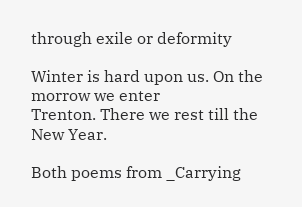through exile or deformity

Winter is hard upon us. On the morrow we enter
Trenton. There we rest till the New Year.

Both poems from _Carrying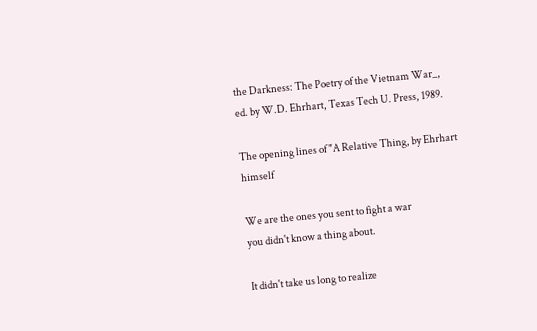the Darkness: The Poetry of the Vietnam War_,
ed. by W.D. Ehrhart, Texas Tech U. Press, 1989.

The opening lines of "A Relative Thing, by Ehrhart himself

We are the ones you sent to fight a war
you didn't know a thing about.

It didn't take us long to realize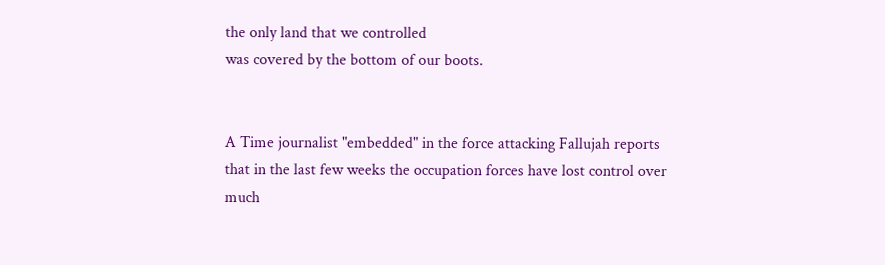the only land that we controlled
was covered by the bottom of our boots.


A Time journalist "embedded" in the force attacking Fallujah reports
that in the last few weeks the occupation forces have lost control over
much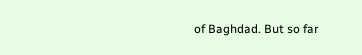of Baghdad. But so far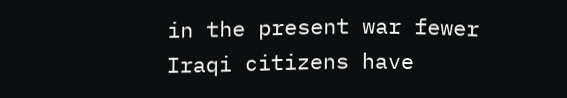in the present war fewer Iraqi citizens have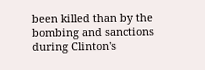been killed than by the bombing and sanctions during Clinton's